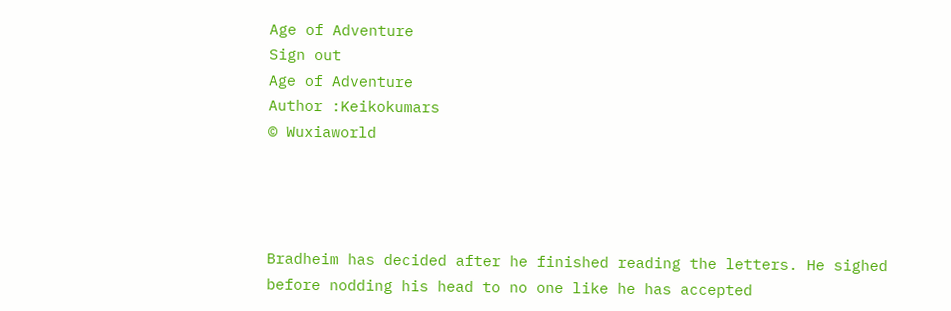Age of Adventure
Sign out
Age of Adventure
Author :Keikokumars
© Wuxiaworld




Bradheim has decided after he finished reading the letters. He sighed before nodding his head to no one like he has accepted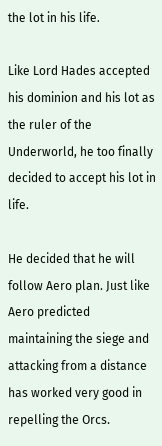the lot in his life.

Like Lord Hades accepted his dominion and his lot as the ruler of the Underworld, he too finally decided to accept his lot in life.

He decided that he will follow Aero plan. Just like Aero predicted maintaining the siege and attacking from a distance has worked very good in repelling the Orcs.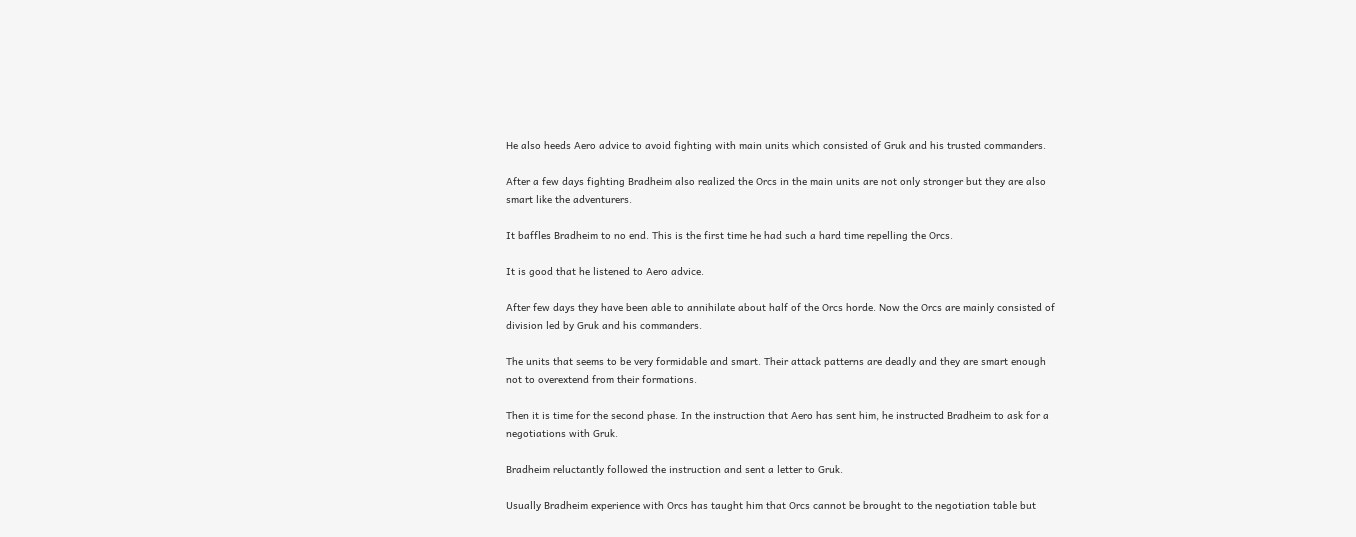He also heeds Aero advice to avoid fighting with main units which consisted of Gruk and his trusted commanders.

After a few days fighting Bradheim also realized the Orcs in the main units are not only stronger but they are also smart like the adventurers.

It baffles Bradheim to no end. This is the first time he had such a hard time repelling the Orcs.

It is good that he listened to Aero advice.

After few days they have been able to annihilate about half of the Orcs horde. Now the Orcs are mainly consisted of division led by Gruk and his commanders.

The units that seems to be very formidable and smart. Their attack patterns are deadly and they are smart enough not to overextend from their formations.

Then it is time for the second phase. In the instruction that Aero has sent him, he instructed Bradheim to ask for a negotiations with Gruk.

Bradheim reluctantly followed the instruction and sent a letter to Gruk.

Usually Bradheim experience with Orcs has taught him that Orcs cannot be brought to the negotiation table but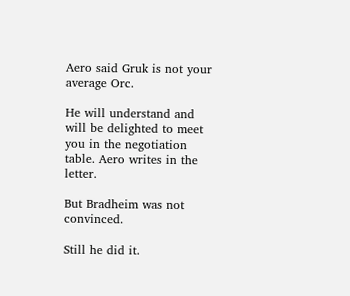Aero said Gruk is not your average Orc.

He will understand and will be delighted to meet you in the negotiation table. Aero writes in the letter.

But Bradheim was not convinced.

Still he did it.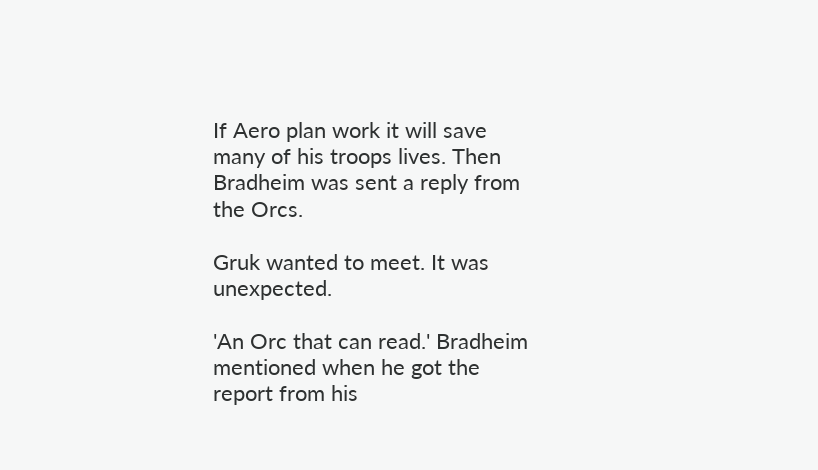If Aero plan work it will save many of his troops lives. Then Bradheim was sent a reply from the Orcs.

Gruk wanted to meet. It was unexpected.

'An Orc that can read.' Bradheim mentioned when he got the report from his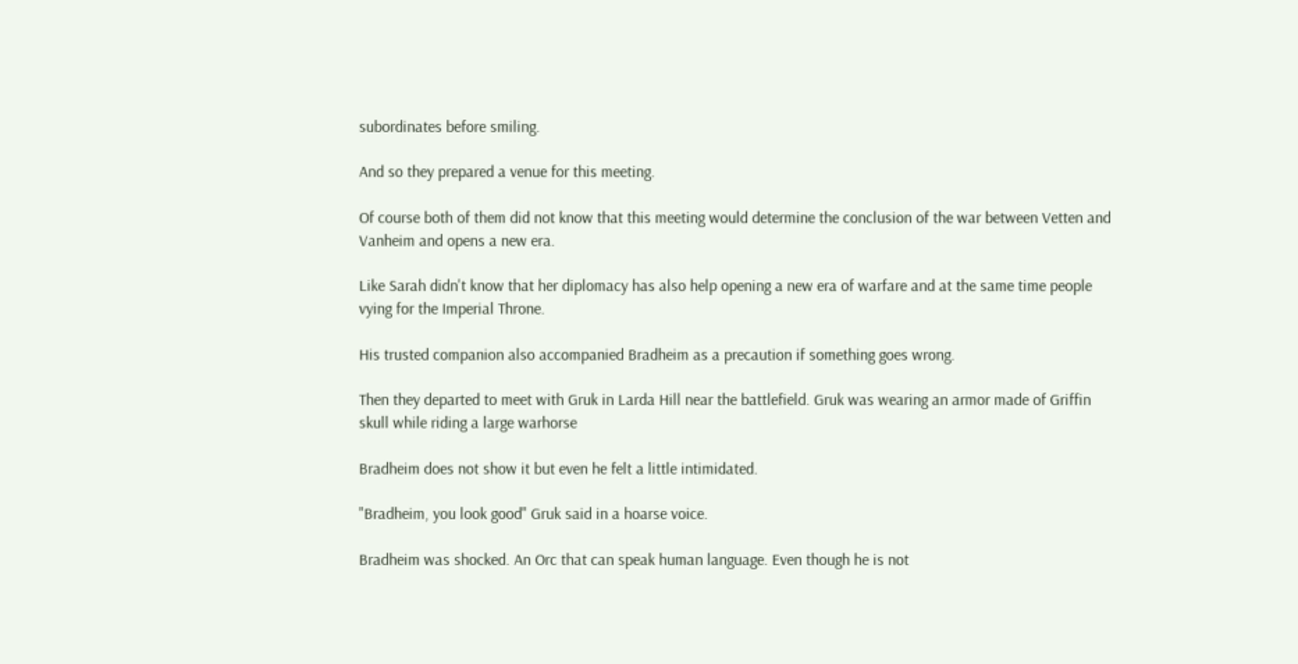subordinates before smiling.

And so they prepared a venue for this meeting.

Of course both of them did not know that this meeting would determine the conclusion of the war between Vetten and Vanheim and opens a new era.

Like Sarah didn't know that her diplomacy has also help opening a new era of warfare and at the same time people vying for the Imperial Throne.

His trusted companion also accompanied Bradheim as a precaution if something goes wrong.

Then they departed to meet with Gruk in Larda Hill near the battlefield. Gruk was wearing an armor made of Griffin skull while riding a large warhorse

Bradheim does not show it but even he felt a little intimidated.

"Bradheim, you look good" Gruk said in a hoarse voice.

Bradheim was shocked. An Orc that can speak human language. Even though he is not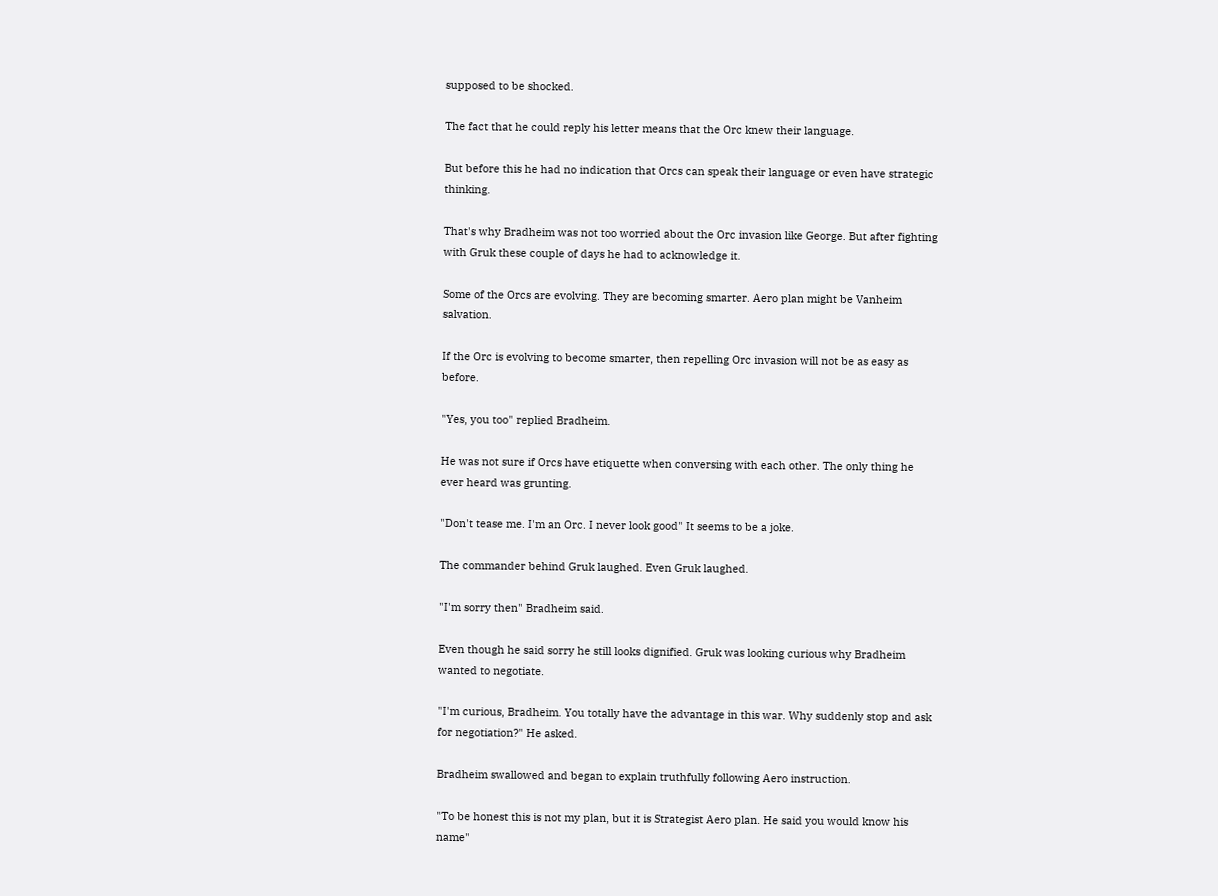supposed to be shocked.

The fact that he could reply his letter means that the Orc knew their language.

But before this he had no indication that Orcs can speak their language or even have strategic thinking.

That's why Bradheim was not too worried about the Orc invasion like George. But after fighting with Gruk these couple of days he had to acknowledge it.

Some of the Orcs are evolving. They are becoming smarter. Aero plan might be Vanheim salvation.

If the Orc is evolving to become smarter, then repelling Orc invasion will not be as easy as before.

"Yes, you too" replied Bradheim.

He was not sure if Orcs have etiquette when conversing with each other. The only thing he ever heard was grunting.

"Don't tease me. I'm an Orc. I never look good" It seems to be a joke.

The commander behind Gruk laughed. Even Gruk laughed.

"I'm sorry then" Bradheim said.

Even though he said sorry he still looks dignified. Gruk was looking curious why Bradheim wanted to negotiate.

"I'm curious, Bradheim. You totally have the advantage in this war. Why suddenly stop and ask for negotiation?" He asked.

Bradheim swallowed and began to explain truthfully following Aero instruction.

"To be honest this is not my plan, but it is Strategist Aero plan. He said you would know his name"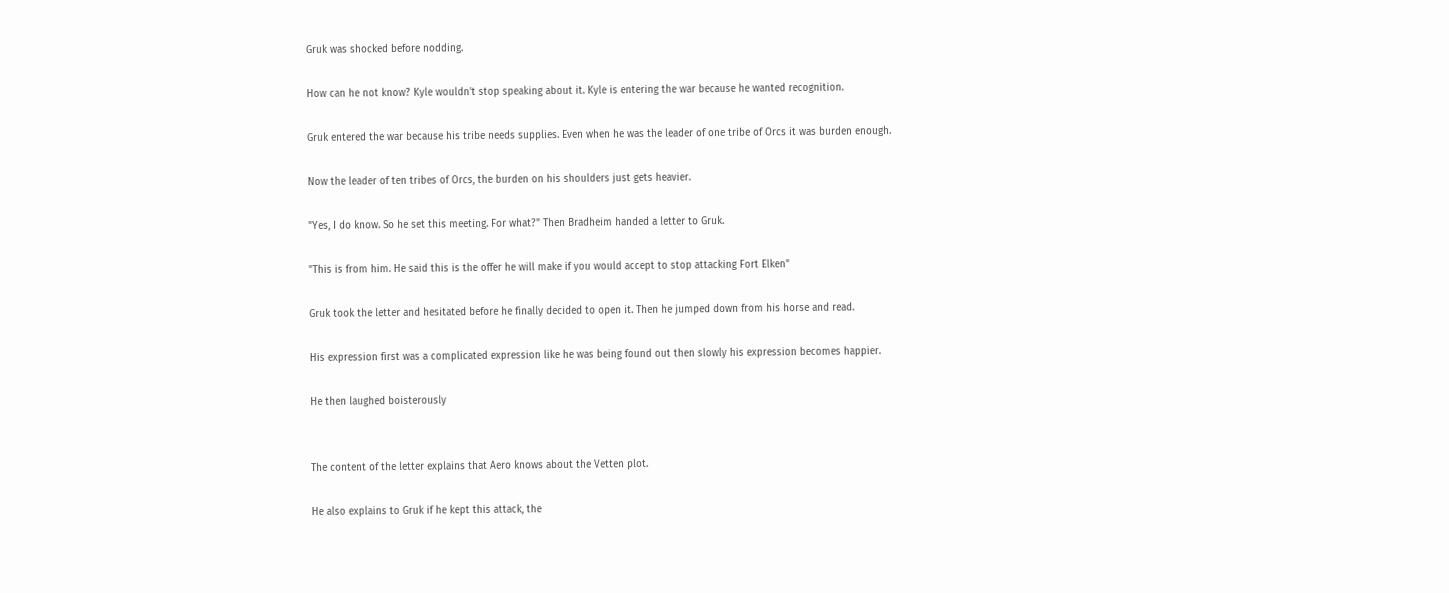Gruk was shocked before nodding.

How can he not know? Kyle wouldn't stop speaking about it. Kyle is entering the war because he wanted recognition.

Gruk entered the war because his tribe needs supplies. Even when he was the leader of one tribe of Orcs it was burden enough.

Now the leader of ten tribes of Orcs, the burden on his shoulders just gets heavier.

"Yes, I do know. So he set this meeting. For what?" Then Bradheim handed a letter to Gruk.

"This is from him. He said this is the offer he will make if you would accept to stop attacking Fort Elken"

Gruk took the letter and hesitated before he finally decided to open it. Then he jumped down from his horse and read.

His expression first was a complicated expression like he was being found out then slowly his expression becomes happier.

He then laughed boisterously


The content of the letter explains that Aero knows about the Vetten plot.

He also explains to Gruk if he kept this attack, the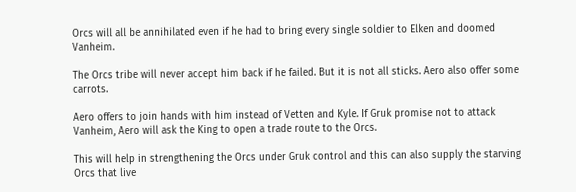Orcs will all be annihilated even if he had to bring every single soldier to Elken and doomed Vanheim.

The Orcs tribe will never accept him back if he failed. But it is not all sticks. Aero also offer some carrots.

Aero offers to join hands with him instead of Vetten and Kyle. If Gruk promise not to attack Vanheim, Aero will ask the King to open a trade route to the Orcs.

This will help in strengthening the Orcs under Gruk control and this can also supply the starving Orcs that live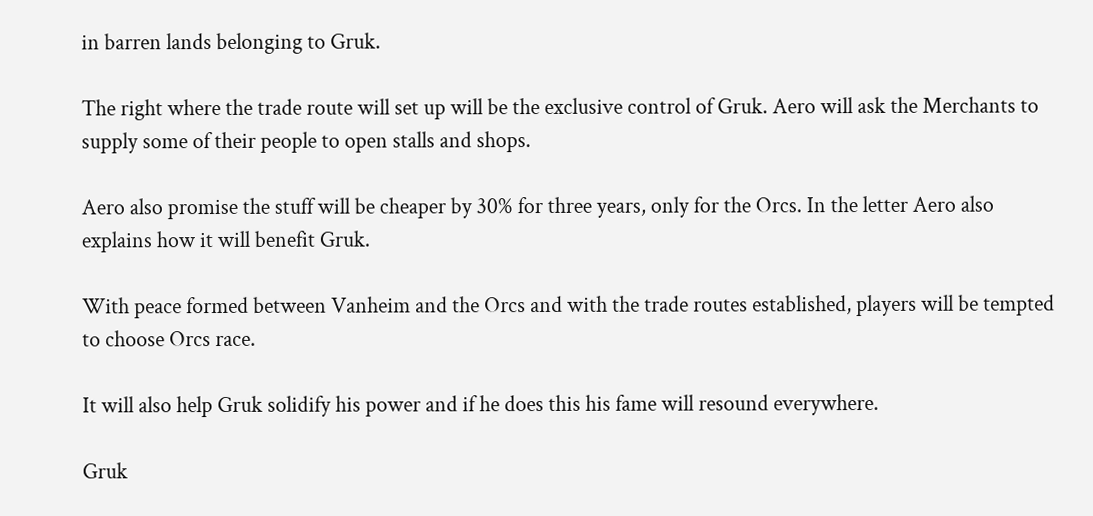in barren lands belonging to Gruk.

The right where the trade route will set up will be the exclusive control of Gruk. Aero will ask the Merchants to supply some of their people to open stalls and shops.

Aero also promise the stuff will be cheaper by 30% for three years, only for the Orcs. In the letter Aero also explains how it will benefit Gruk.

With peace formed between Vanheim and the Orcs and with the trade routes established, players will be tempted to choose Orcs race.

It will also help Gruk solidify his power and if he does this his fame will resound everywhere.

Gruk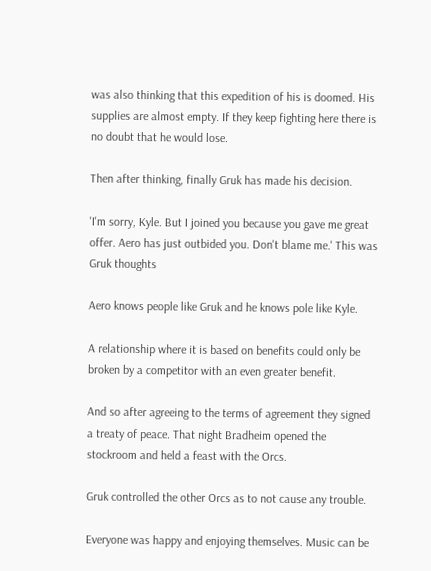was also thinking that this expedition of his is doomed. His supplies are almost empty. If they keep fighting here there is no doubt that he would lose.

Then after thinking, finally Gruk has made his decision.

'I'm sorry, Kyle. But I joined you because you gave me great offer. Aero has just outbided you. Don't blame me.' This was Gruk thoughts

Aero knows people like Gruk and he knows pole like Kyle.

A relationship where it is based on benefits could only be broken by a competitor with an even greater benefit.

And so after agreeing to the terms of agreement they signed a treaty of peace. That night Bradheim opened the stockroom and held a feast with the Orcs.

Gruk controlled the other Orcs as to not cause any trouble.

Everyone was happy and enjoying themselves. Music can be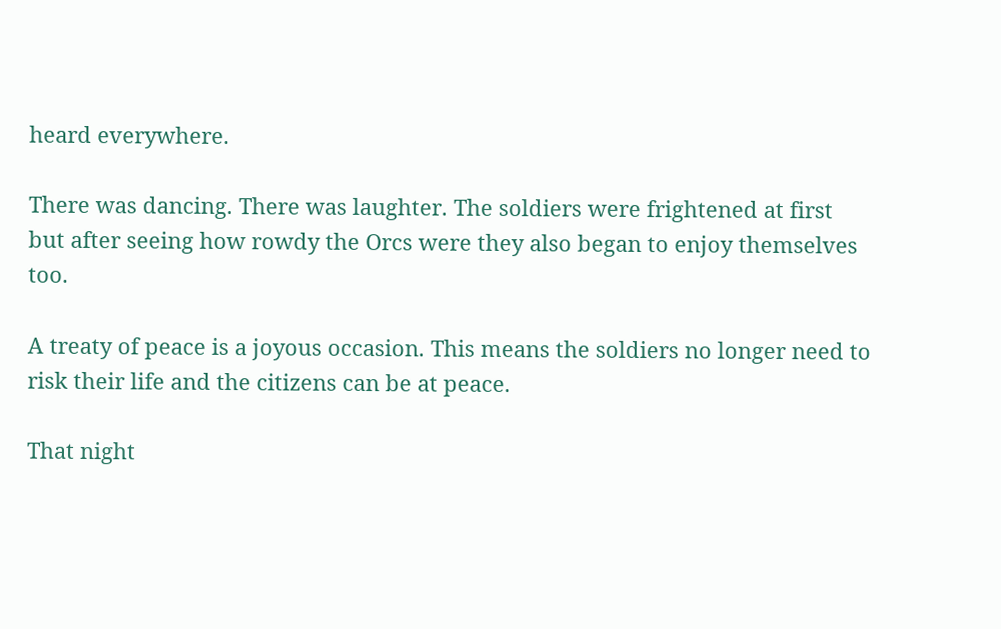heard everywhere.

There was dancing. There was laughter. The soldiers were frightened at first but after seeing how rowdy the Orcs were they also began to enjoy themselves too.

A treaty of peace is a joyous occasion. This means the soldiers no longer need to risk their life and the citizens can be at peace.

That night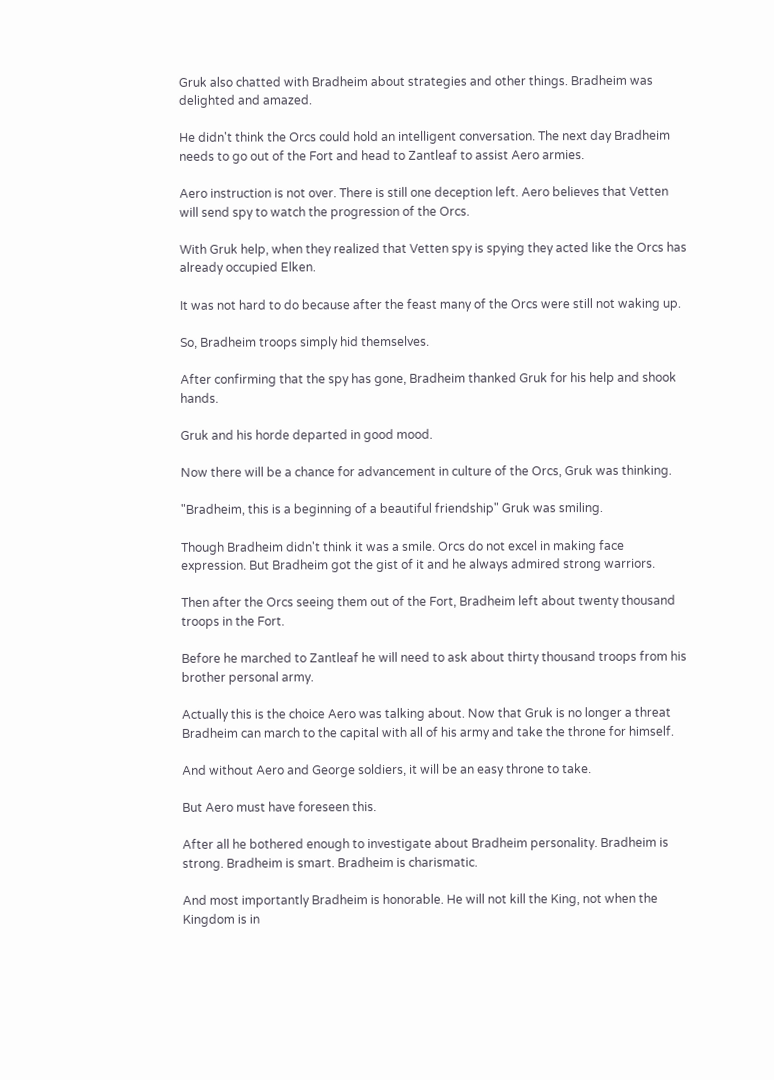Gruk also chatted with Bradheim about strategies and other things. Bradheim was delighted and amazed.

He didn't think the Orcs could hold an intelligent conversation. The next day Bradheim needs to go out of the Fort and head to Zantleaf to assist Aero armies.

Aero instruction is not over. There is still one deception left. Aero believes that Vetten will send spy to watch the progression of the Orcs.

With Gruk help, when they realized that Vetten spy is spying they acted like the Orcs has already occupied Elken.

It was not hard to do because after the feast many of the Orcs were still not waking up.

So, Bradheim troops simply hid themselves.

After confirming that the spy has gone, Bradheim thanked Gruk for his help and shook hands.

Gruk and his horde departed in good mood.

Now there will be a chance for advancement in culture of the Orcs, Gruk was thinking.

"Bradheim, this is a beginning of a beautiful friendship" Gruk was smiling.

Though Bradheim didn't think it was a smile. Orcs do not excel in making face expression. But Bradheim got the gist of it and he always admired strong warriors.

Then after the Orcs seeing them out of the Fort, Bradheim left about twenty thousand troops in the Fort.

Before he marched to Zantleaf he will need to ask about thirty thousand troops from his brother personal army.

Actually this is the choice Aero was talking about. Now that Gruk is no longer a threat Bradheim can march to the capital with all of his army and take the throne for himself.

And without Aero and George soldiers, it will be an easy throne to take.

But Aero must have foreseen this.

After all he bothered enough to investigate about Bradheim personality. Bradheim is strong. Bradheim is smart. Bradheim is charismatic.

And most importantly Bradheim is honorable. He will not kill the King, not when the Kingdom is in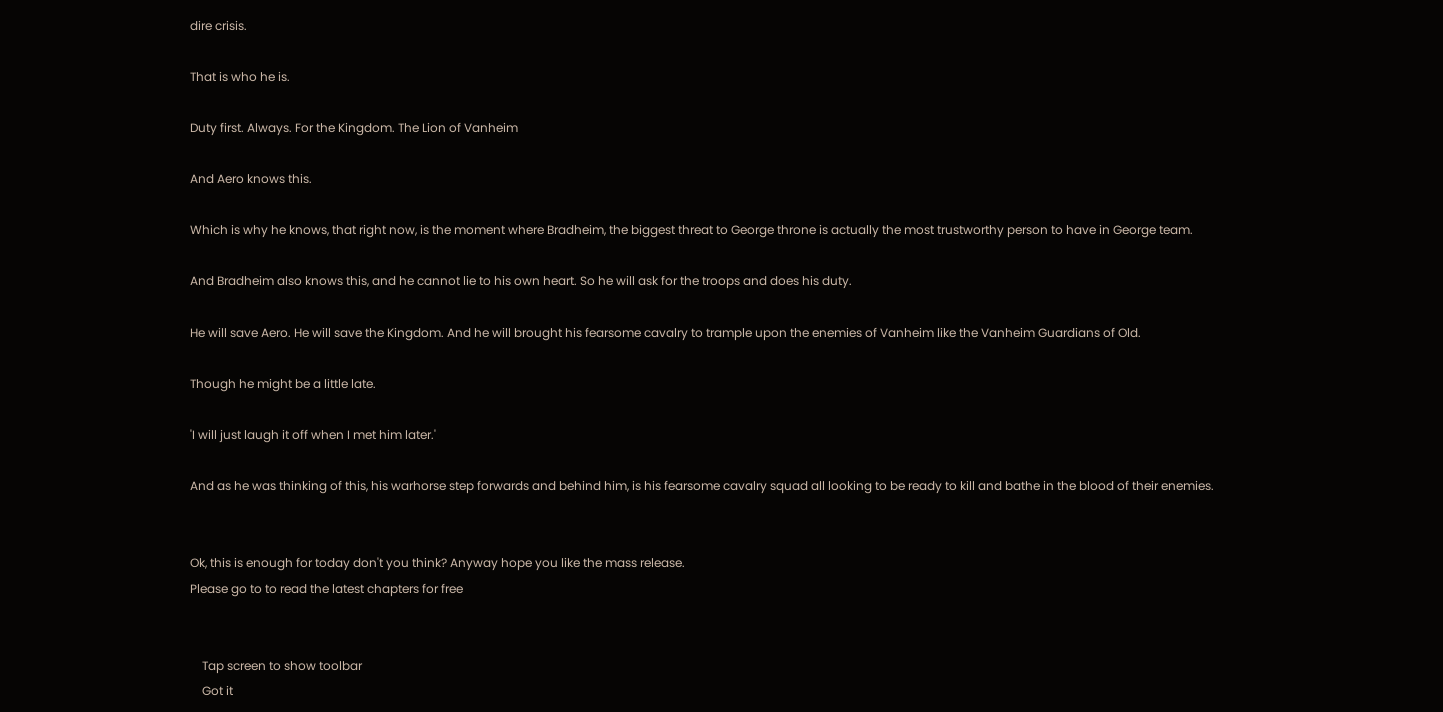dire crisis.

That is who he is.

Duty first. Always. For the Kingdom. The Lion of Vanheim

And Aero knows this.

Which is why he knows, that right now, is the moment where Bradheim, the biggest threat to George throne is actually the most trustworthy person to have in George team.

And Bradheim also knows this, and he cannot lie to his own heart. So he will ask for the troops and does his duty.

He will save Aero. He will save the Kingdom. And he will brought his fearsome cavalry to trample upon the enemies of Vanheim like the Vanheim Guardians of Old.

Though he might be a little late.

'I will just laugh it off when I met him later.'

And as he was thinking of this, his warhorse step forwards and behind him, is his fearsome cavalry squad all looking to be ready to kill and bathe in the blood of their enemies.


Ok, this is enough for today don't you think? Anyway hope you like the mass release.
Please go to to read the latest chapters for free


    Tap screen to show toolbar
    Got it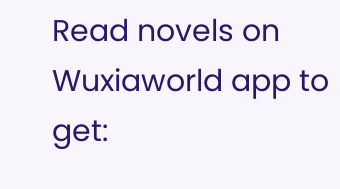Read novels on Wuxiaworld app to get: